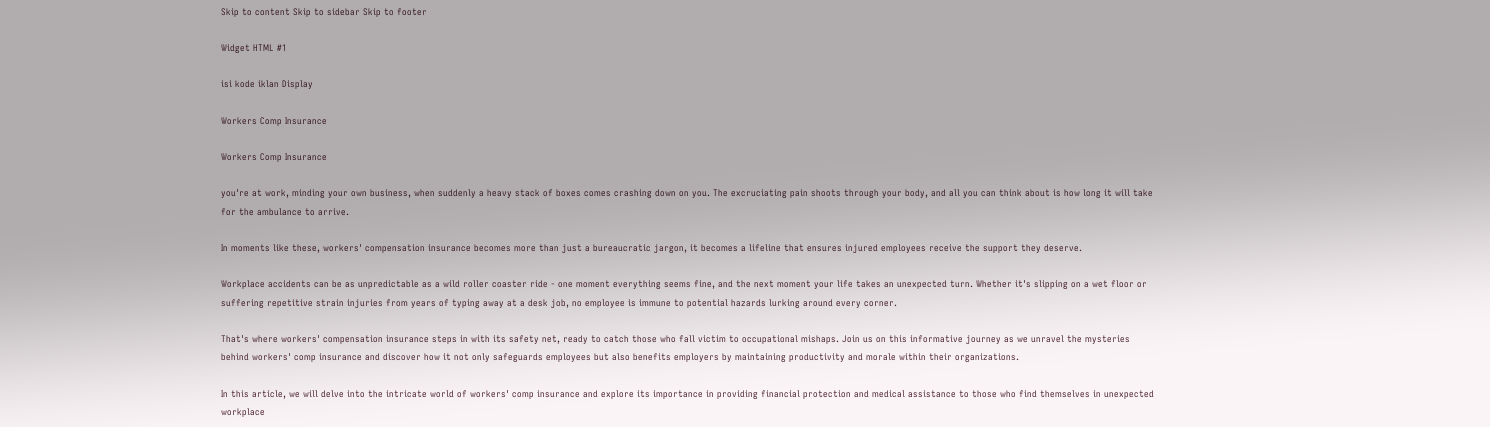Skip to content Skip to sidebar Skip to footer

Widget HTML #1

isi kode iklan Display

Workers Comp Insurance

Workers Comp Insurance

you're at work, minding your own business, when suddenly a heavy stack of boxes comes crashing down on you. The excruciating pain shoots through your body, and all you can think about is how long it will take for the ambulance to arrive.

In moments like these, workers' compensation insurance becomes more than just a bureaucratic jargon, it becomes a lifeline that ensures injured employees receive the support they deserve.

Workplace accidents can be as unpredictable as a wild roller coaster ride - one moment everything seems fine, and the next moment your life takes an unexpected turn. Whether it's slipping on a wet floor or suffering repetitive strain injuries from years of typing away at a desk job, no employee is immune to potential hazards lurking around every corner.

That's where workers' compensation insurance steps in with its safety net, ready to catch those who fall victim to occupational mishaps. Join us on this informative journey as we unravel the mysteries behind workers' comp insurance and discover how it not only safeguards employees but also benefits employers by maintaining productivity and morale within their organizations.

In this article, we will delve into the intricate world of workers' comp insurance and explore its importance in providing financial protection and medical assistance to those who find themselves in unexpected workplace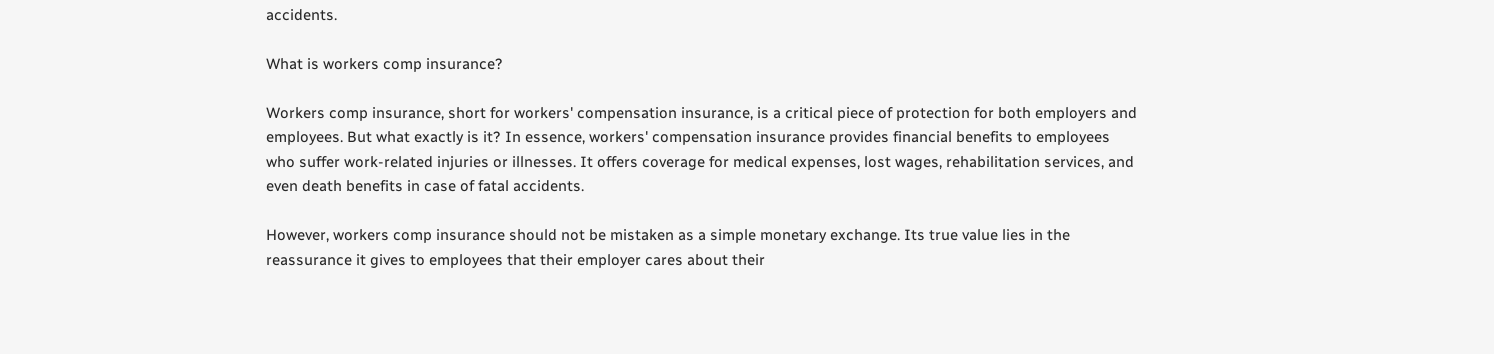accidents.

What is workers comp insurance?

Workers comp insurance, short for workers' compensation insurance, is a critical piece of protection for both employers and employees. But what exactly is it? In essence, workers' compensation insurance provides financial benefits to employees who suffer work-related injuries or illnesses. It offers coverage for medical expenses, lost wages, rehabilitation services, and even death benefits in case of fatal accidents.

However, workers comp insurance should not be mistaken as a simple monetary exchange. Its true value lies in the reassurance it gives to employees that their employer cares about their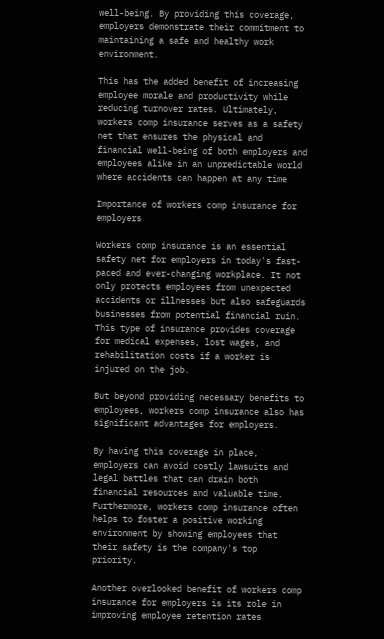well-being. By providing this coverage, employers demonstrate their commitment to maintaining a safe and healthy work environment.

This has the added benefit of increasing employee morale and productivity while reducing turnover rates. Ultimately, workers comp insurance serves as a safety net that ensures the physical and financial well-being of both employers and employees alike in an unpredictable world where accidents can happen at any time

Importance of workers comp insurance for employers

Workers comp insurance is an essential safety net for employers in today's fast-paced and ever-changing workplace. It not only protects employees from unexpected accidents or illnesses but also safeguards businesses from potential financial ruin. This type of insurance provides coverage for medical expenses, lost wages, and rehabilitation costs if a worker is injured on the job.

But beyond providing necessary benefits to employees, workers comp insurance also has significant advantages for employers.

By having this coverage in place, employers can avoid costly lawsuits and legal battles that can drain both financial resources and valuable time. Furthermore, workers comp insurance often helps to foster a positive working environment by showing employees that their safety is the company's top priority.

Another overlooked benefit of workers comp insurance for employers is its role in improving employee retention rates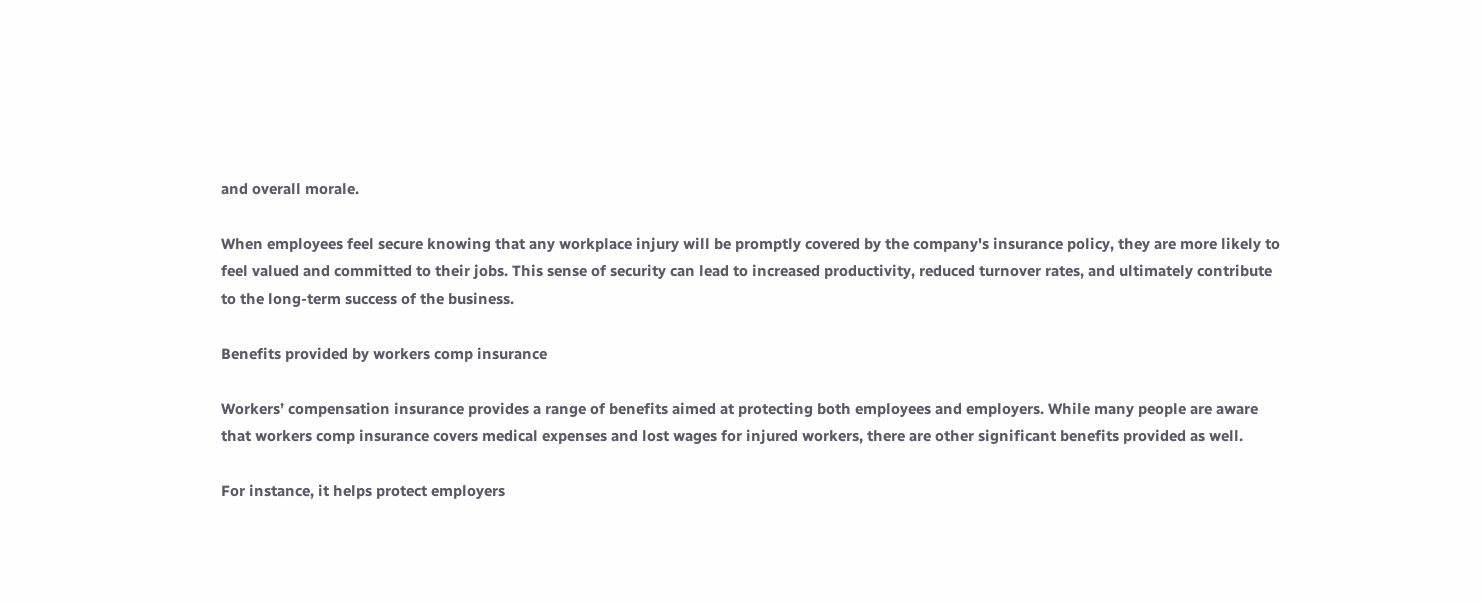and overall morale.

When employees feel secure knowing that any workplace injury will be promptly covered by the company's insurance policy, they are more likely to feel valued and committed to their jobs. This sense of security can lead to increased productivity, reduced turnover rates, and ultimately contribute to the long-term success of the business.

Benefits provided by workers comp insurance

Workers’ compensation insurance provides a range of benefits aimed at protecting both employees and employers. While many people are aware that workers comp insurance covers medical expenses and lost wages for injured workers, there are other significant benefits provided as well.

For instance, it helps protect employers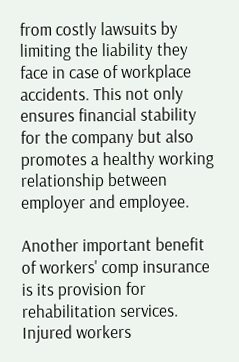from costly lawsuits by limiting the liability they face in case of workplace accidents. This not only ensures financial stability for the company but also promotes a healthy working relationship between employer and employee.

Another important benefit of workers' comp insurance is its provision for rehabilitation services. Injured workers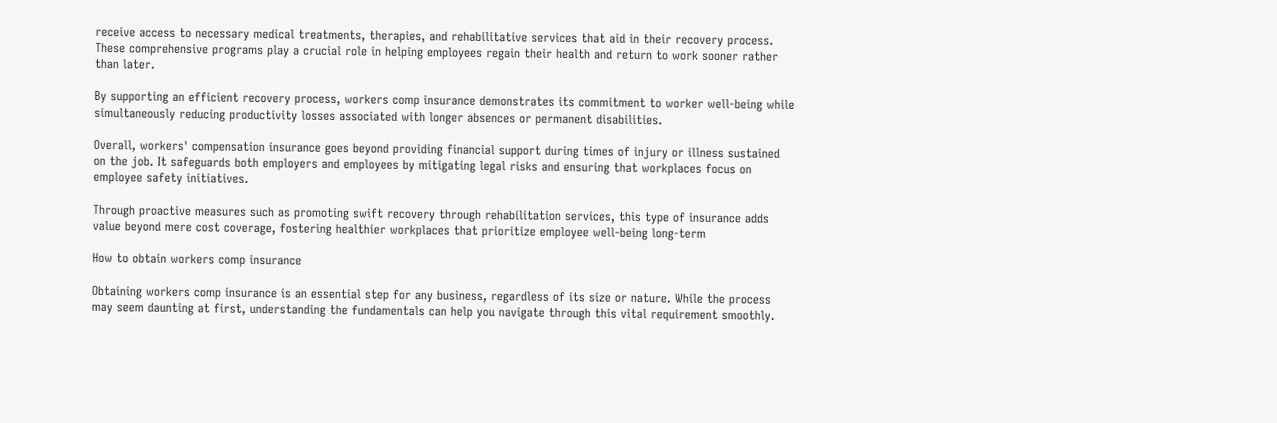receive access to necessary medical treatments, therapies, and rehabilitative services that aid in their recovery process. These comprehensive programs play a crucial role in helping employees regain their health and return to work sooner rather than later.

By supporting an efficient recovery process, workers comp insurance demonstrates its commitment to worker well-being while simultaneously reducing productivity losses associated with longer absences or permanent disabilities.

Overall, workers' compensation insurance goes beyond providing financial support during times of injury or illness sustained on the job. It safeguards both employers and employees by mitigating legal risks and ensuring that workplaces focus on employee safety initiatives.

Through proactive measures such as promoting swift recovery through rehabilitation services, this type of insurance adds value beyond mere cost coverage, fostering healthier workplaces that prioritize employee well-being long-term

How to obtain workers comp insurance

Obtaining workers comp insurance is an essential step for any business, regardless of its size or nature. While the process may seem daunting at first, understanding the fundamentals can help you navigate through this vital requirement smoothly.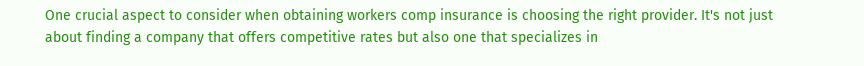One crucial aspect to consider when obtaining workers comp insurance is choosing the right provider. It's not just about finding a company that offers competitive rates but also one that specializes in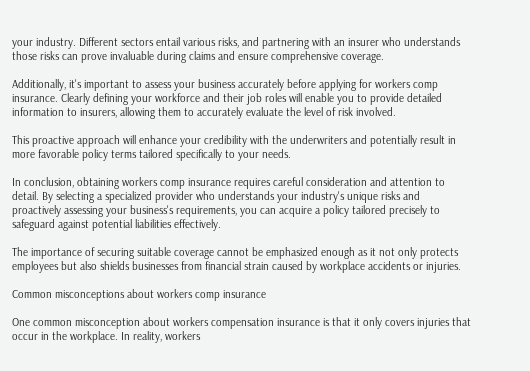your industry. Different sectors entail various risks, and partnering with an insurer who understands those risks can prove invaluable during claims and ensure comprehensive coverage.

Additionally, it's important to assess your business accurately before applying for workers comp insurance. Clearly defining your workforce and their job roles will enable you to provide detailed information to insurers, allowing them to accurately evaluate the level of risk involved.

This proactive approach will enhance your credibility with the underwriters and potentially result in more favorable policy terms tailored specifically to your needs.

In conclusion, obtaining workers comp insurance requires careful consideration and attention to detail. By selecting a specialized provider who understands your industry's unique risks and proactively assessing your business's requirements, you can acquire a policy tailored precisely to safeguard against potential liabilities effectively.

The importance of securing suitable coverage cannot be emphasized enough as it not only protects employees but also shields businesses from financial strain caused by workplace accidents or injuries.

Common misconceptions about workers comp insurance

One common misconception about workers compensation insurance is that it only covers injuries that occur in the workplace. In reality, workers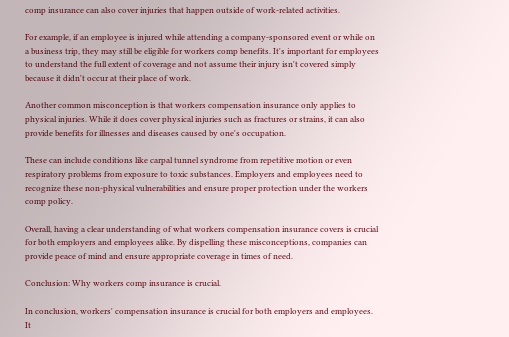comp insurance can also cover injuries that happen outside of work-related activities.

For example, if an employee is injured while attending a company-sponsored event or while on a business trip, they may still be eligible for workers comp benefits. It's important for employees to understand the full extent of coverage and not assume their injury isn't covered simply because it didn't occur at their place of work.

Another common misconception is that workers compensation insurance only applies to physical injuries. While it does cover physical injuries such as fractures or strains, it can also provide benefits for illnesses and diseases caused by one's occupation.

These can include conditions like carpal tunnel syndrome from repetitive motion or even respiratory problems from exposure to toxic substances. Employers and employees need to recognize these non-physical vulnerabilities and ensure proper protection under the workers comp policy.

Overall, having a clear understanding of what workers compensation insurance covers is crucial for both employers and employees alike. By dispelling these misconceptions, companies can provide peace of mind and ensure appropriate coverage in times of need.

Conclusion: Why workers comp insurance is crucial.

In conclusion, workers' compensation insurance is crucial for both employers and employees. It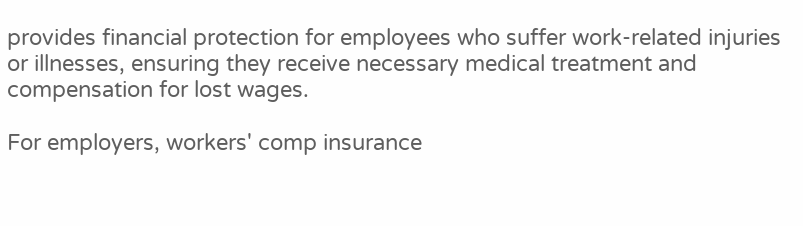provides financial protection for employees who suffer work-related injuries or illnesses, ensuring they receive necessary medical treatment and compensation for lost wages.

For employers, workers' comp insurance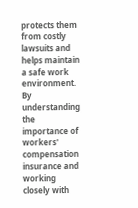protects them from costly lawsuits and helps maintain a safe work environment. By understanding the importance of workers' compensation insurance and working closely with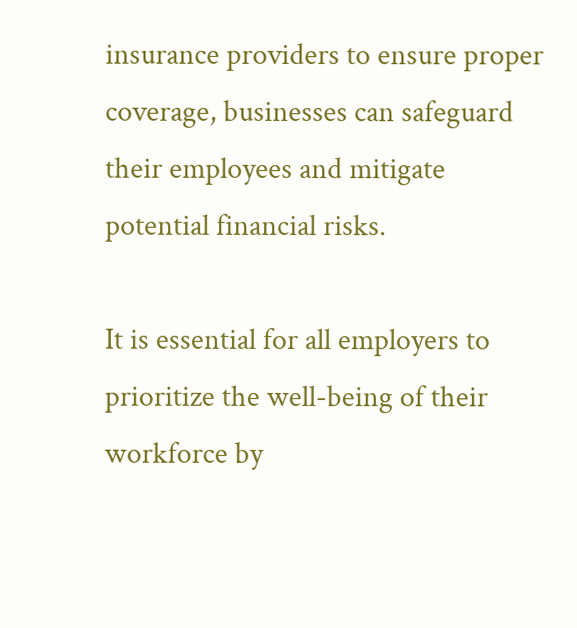insurance providers to ensure proper coverage, businesses can safeguard their employees and mitigate potential financial risks.

It is essential for all employers to prioritize the well-being of their workforce by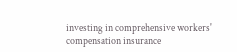investing in comprehensive workers' compensation insurance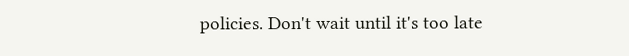policies. Don't wait until it's too late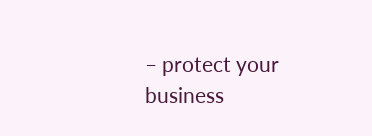– protect your business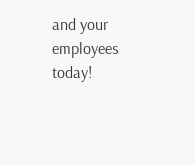and your employees today!